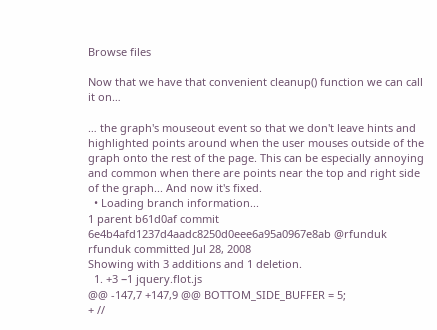Browse files

Now that we have that convenient cleanup() function we can call it on…

… the graph's mouseout event so that we don't leave hints and highlighted points around when the user mouses outside of the graph onto the rest of the page. This can be especially annoying and common when there are points near the top and right side of the graph... And now it's fixed.
  • Loading branch information...
1 parent b61d0af commit 6e4b4afd1237d4aadc8250d0eee6a95a0967e8ab @rfunduk rfunduk committed Jul 28, 2008
Showing with 3 additions and 1 deletion.
  1. +3 −1 jquery.flot.js
@@ -147,7 +147,9 @@ BOTTOM_SIDE_BUFFER = 5;
+ //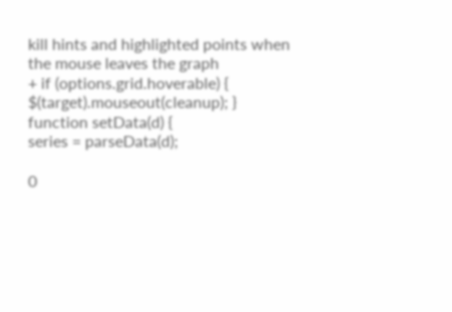kill hints and highlighted points when the mouse leaves the graph
+ if (options.grid.hoverable) { $(target).mouseout(cleanup); }
function setData(d) {
series = parseData(d);

0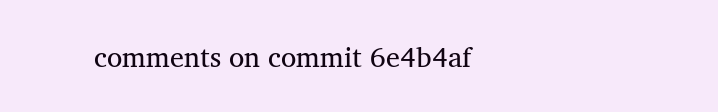comments on commit 6e4b4af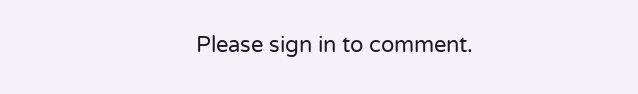Please sign in to comment.